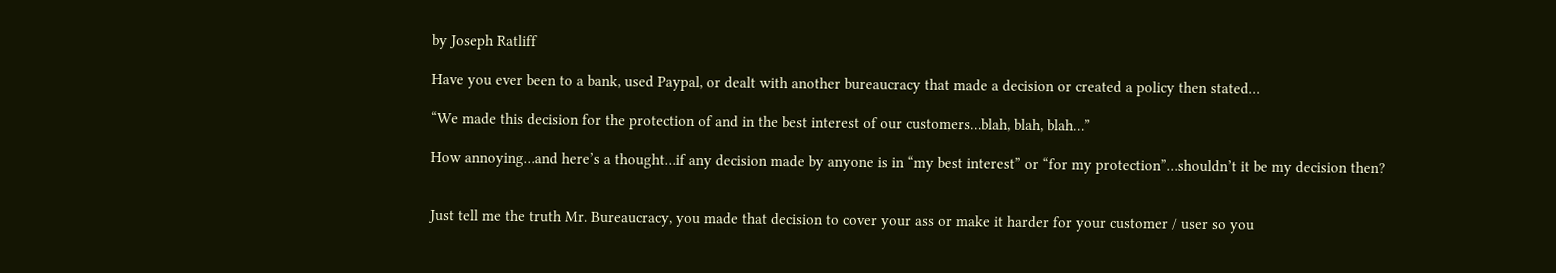by Joseph Ratliff

Have you ever been to a bank, used Paypal, or dealt with another bureaucracy that made a decision or created a policy then stated…

“We made this decision for the protection of and in the best interest of our customers…blah, blah, blah…”

How annoying…and here’s a thought…if any decision made by anyone is in “my best interest” or “for my protection”…shouldn’t it be my decision then?


Just tell me the truth Mr. Bureaucracy, you made that decision to cover your ass or make it harder for your customer / user so you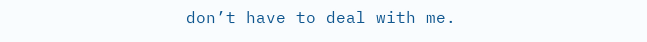don’t have to deal with me.